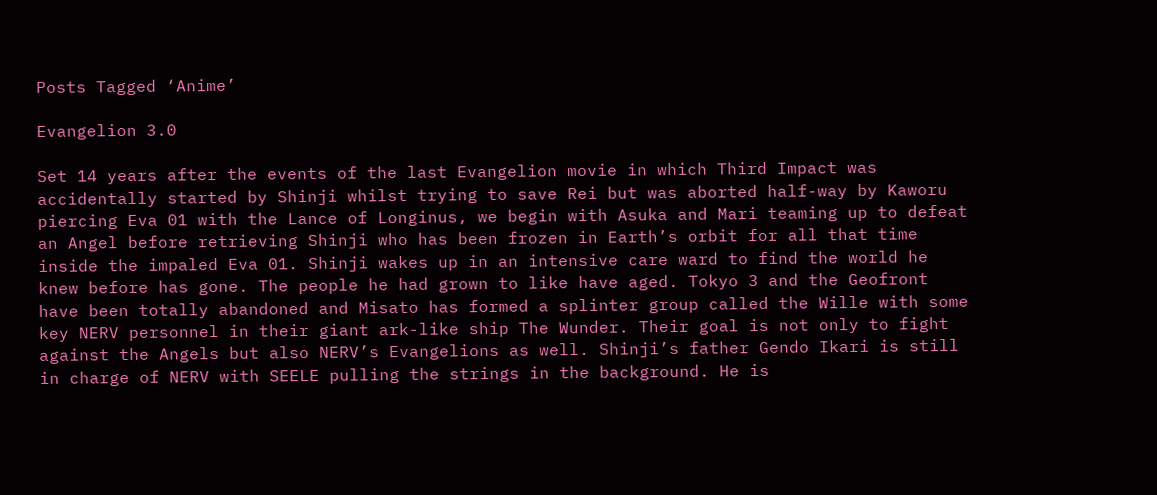Posts Tagged ‘Anime’

Evangelion 3.0

Set 14 years after the events of the last Evangelion movie in which Third Impact was accidentally started by Shinji whilst trying to save Rei but was aborted half-way by Kaworu piercing Eva 01 with the Lance of Longinus, we begin with Asuka and Mari teaming up to defeat an Angel before retrieving Shinji who has been frozen in Earth’s orbit for all that time inside the impaled Eva 01. Shinji wakes up in an intensive care ward to find the world he knew before has gone. The people he had grown to like have aged. Tokyo 3 and the Geofront have been totally abandoned and Misato has formed a splinter group called the Wille with some key NERV personnel in their giant ark-like ship The Wunder. Their goal is not only to fight against the Angels but also NERV’s Evangelions as well. Shinji’s father Gendo Ikari is still in charge of NERV with SEELE pulling the strings in the background. He is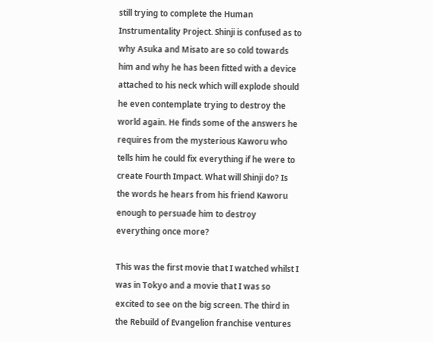still trying to complete the Human Instrumentality Project. Shinji is confused as to why Asuka and Misato are so cold towards him and why he has been fitted with a device attached to his neck which will explode should he even contemplate trying to destroy the world again. He finds some of the answers he requires from the mysterious Kaworu who tells him he could fix everything if he were to create Fourth Impact. What will Shinji do? Is the words he hears from his friend Kaworu enough to persuade him to destroy everything once more?

This was the first movie that I watched whilst I was in Tokyo and a movie that I was so excited to see on the big screen. The third in the Rebuild of Evangelion franchise ventures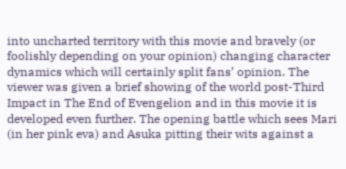into uncharted territory with this movie and bravely (or foolishly depending on your opinion) changing character dynamics which will certainly split fans’ opinion. The viewer was given a brief showing of the world post-Third Impact in The End of Evengelion and in this movie it is developed even further. The opening battle which sees Mari (in her pink eva) and Asuka pitting their wits against a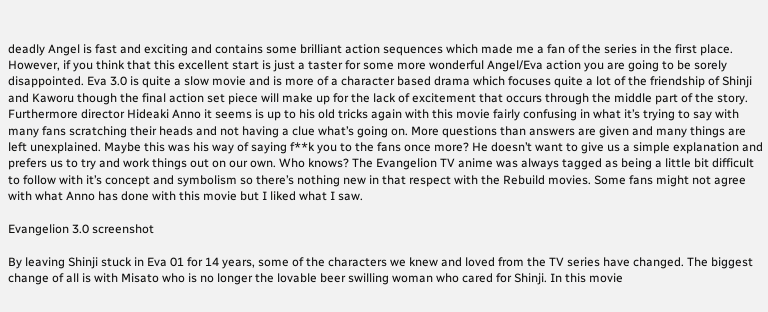deadly Angel is fast and exciting and contains some brilliant action sequences which made me a fan of the series in the first place. However, if you think that this excellent start is just a taster for some more wonderful Angel/Eva action you are going to be sorely disappointed. Eva 3.0 is quite a slow movie and is more of a character based drama which focuses quite a lot of the friendship of Shinji and Kaworu though the final action set piece will make up for the lack of excitement that occurs through the middle part of the story. Furthermore director Hideaki Anno it seems is up to his old tricks again with this movie fairly confusing in what it’s trying to say with many fans scratching their heads and not having a clue what’s going on. More questions than answers are given and many things are left unexplained. Maybe this was his way of saying f**k you to the fans once more? He doesn’t want to give us a simple explanation and prefers us to try and work things out on our own. Who knows? The Evangelion TV anime was always tagged as being a little bit difficult to follow with it’s concept and symbolism so there’s nothing new in that respect with the Rebuild movies. Some fans might not agree with what Anno has done with this movie but I liked what I saw.

Evangelion 3.0 screenshot

By leaving Shinji stuck in Eva 01 for 14 years, some of the characters we knew and loved from the TV series have changed. The biggest change of all is with Misato who is no longer the lovable beer swilling woman who cared for Shinji. In this movie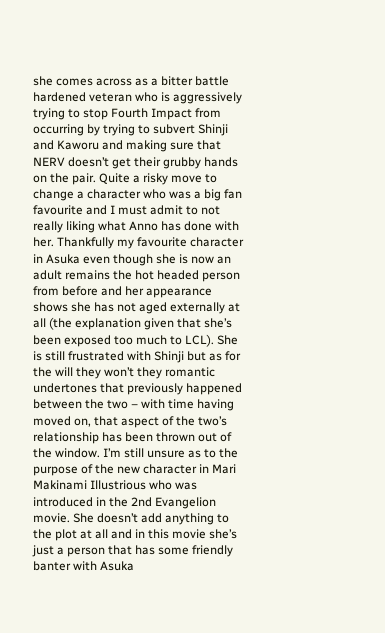she comes across as a bitter battle hardened veteran who is aggressively trying to stop Fourth Impact from occurring by trying to subvert Shinji and Kaworu and making sure that NERV doesn’t get their grubby hands on the pair. Quite a risky move to change a character who was a big fan favourite and I must admit to not really liking what Anno has done with her. Thankfully my favourite character in Asuka even though she is now an adult remains the hot headed person from before and her appearance shows she has not aged externally at all (the explanation given that she’s been exposed too much to LCL). She is still frustrated with Shinji but as for the will they won’t they romantic undertones that previously happened between the two – with time having moved on, that aspect of the two’s relationship has been thrown out of the window. I’m still unsure as to the purpose of the new character in Mari Makinami Illustrious who was introduced in the 2nd Evangelion movie. She doesn’t add anything to the plot at all and in this movie she’s just a person that has some friendly banter with Asuka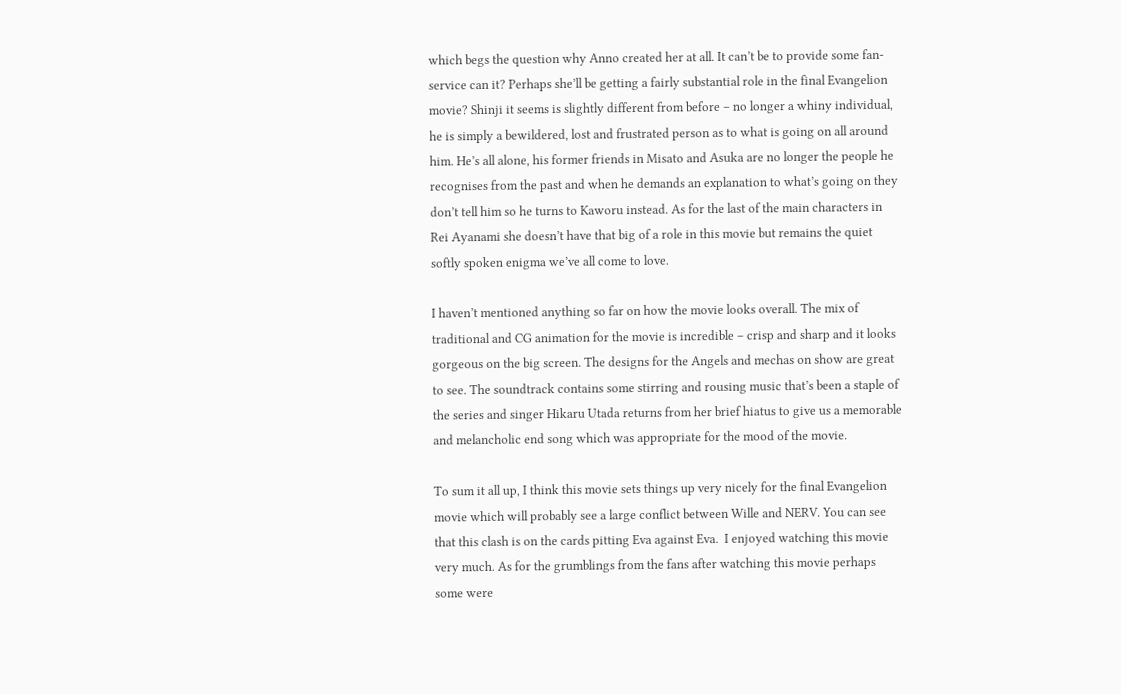which begs the question why Anno created her at all. It can’t be to provide some fan-service can it? Perhaps she’ll be getting a fairly substantial role in the final Evangelion movie? Shinji it seems is slightly different from before – no longer a whiny individual, he is simply a bewildered, lost and frustrated person as to what is going on all around him. He’s all alone, his former friends in Misato and Asuka are no longer the people he recognises from the past and when he demands an explanation to what’s going on they don’t tell him so he turns to Kaworu instead. As for the last of the main characters in Rei Ayanami she doesn’t have that big of a role in this movie but remains the quiet softly spoken enigma we’ve all come to love.

I haven’t mentioned anything so far on how the movie looks overall. The mix of traditional and CG animation for the movie is incredible – crisp and sharp and it looks gorgeous on the big screen. The designs for the Angels and mechas on show are great to see. The soundtrack contains some stirring and rousing music that’s been a staple of the series and singer Hikaru Utada returns from her brief hiatus to give us a memorable and melancholic end song which was appropriate for the mood of the movie.

To sum it all up, I think this movie sets things up very nicely for the final Evangelion movie which will probably see a large conflict between Wille and NERV. You can see that this clash is on the cards pitting Eva against Eva.  I enjoyed watching this movie very much. As for the grumblings from the fans after watching this movie perhaps some were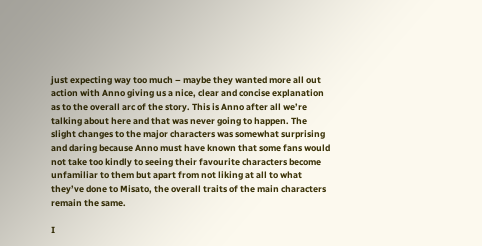just expecting way too much – maybe they wanted more all out action with Anno giving us a nice, clear and concise explanation as to the overall arc of the story. This is Anno after all we’re talking about here and that was never going to happen. The slight changes to the major characters was somewhat surprising and daring because Anno must have known that some fans would not take too kindly to seeing their favourite characters become unfamiliar to them but apart from not liking at all to what they’ve done to Misato, the overall traits of the main characters remain the same.

I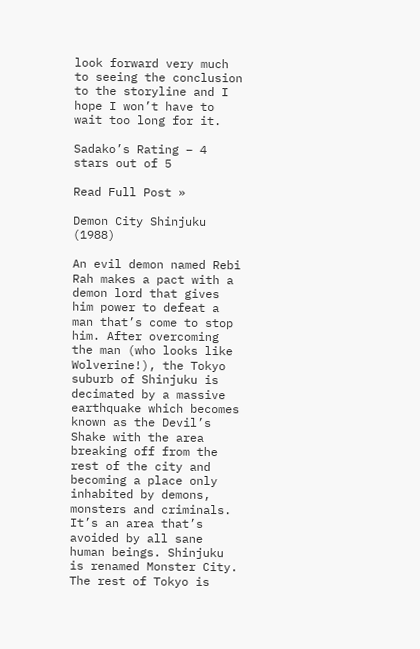look forward very much to seeing the conclusion to the storyline and I hope I won’t have to wait too long for it.

Sadako’s Rating – 4 stars out of 5

Read Full Post »

Demon City Shinjuku (1988)

An evil demon named Rebi Rah makes a pact with a demon lord that gives him power to defeat a man that’s come to stop him. After overcoming the man (who looks like Wolverine!), the Tokyo suburb of Shinjuku is decimated by a massive earthquake which becomes known as the Devil’s Shake with the area breaking off from the rest of the city and becoming a place only inhabited by demons, monsters and criminals. It’s an area that’s avoided by all sane human beings. Shinjuku is renamed Monster City. The rest of Tokyo is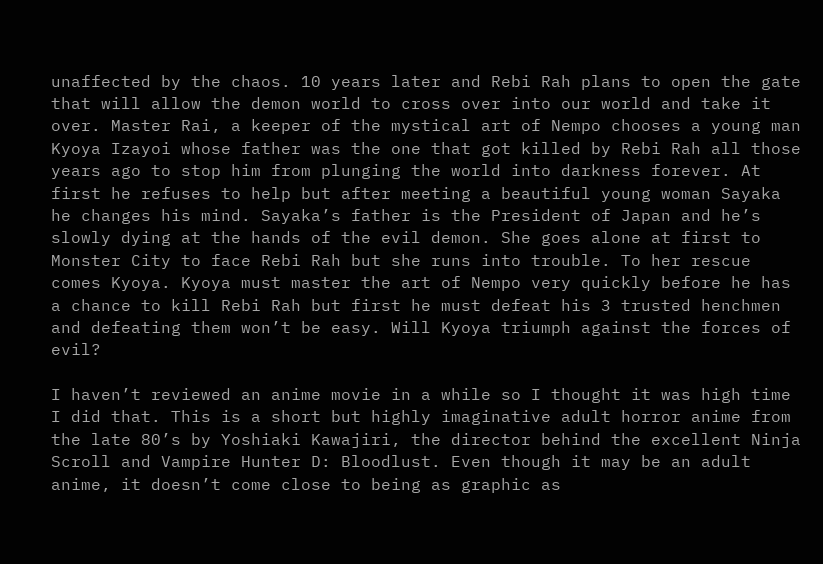unaffected by the chaos. 10 years later and Rebi Rah plans to open the gate that will allow the demon world to cross over into our world and take it over. Master Rai, a keeper of the mystical art of Nempo chooses a young man Kyoya Izayoi whose father was the one that got killed by Rebi Rah all those years ago to stop him from plunging the world into darkness forever. At first he refuses to help but after meeting a beautiful young woman Sayaka he changes his mind. Sayaka’s father is the President of Japan and he’s slowly dying at the hands of the evil demon. She goes alone at first to Monster City to face Rebi Rah but she runs into trouble. To her rescue comes Kyoya. Kyoya must master the art of Nempo very quickly before he has a chance to kill Rebi Rah but first he must defeat his 3 trusted henchmen and defeating them won’t be easy. Will Kyoya triumph against the forces of evil?

I haven’t reviewed an anime movie in a while so I thought it was high time I did that. This is a short but highly imaginative adult horror anime from the late 80’s by Yoshiaki Kawajiri, the director behind the excellent Ninja Scroll and Vampire Hunter D: Bloodlust. Even though it may be an adult anime, it doesn’t come close to being as graphic as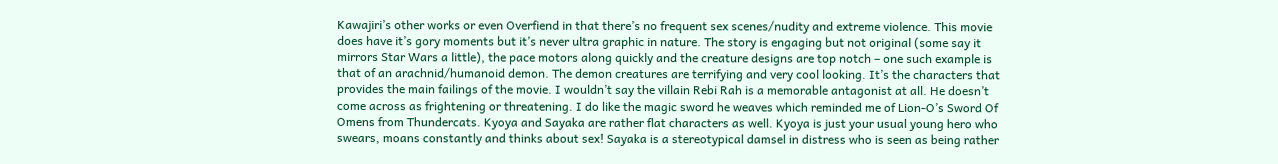Kawajiri’s other works or even Overfiend in that there’s no frequent sex scenes/nudity and extreme violence. This movie does have it’s gory moments but it’s never ultra graphic in nature. The story is engaging but not original (some say it mirrors Star Wars a little), the pace motors along quickly and the creature designs are top notch – one such example is that of an arachnid/humanoid demon. The demon creatures are terrifying and very cool looking. It’s the characters that provides the main failings of the movie. I wouldn’t say the villain Rebi Rah is a memorable antagonist at all. He doesn’t come across as frightening or threatening. I do like the magic sword he weaves which reminded me of Lion-O’s Sword Of Omens from Thundercats. Kyoya and Sayaka are rather flat characters as well. Kyoya is just your usual young hero who swears, moans constantly and thinks about sex! Sayaka is a stereotypical damsel in distress who is seen as being rather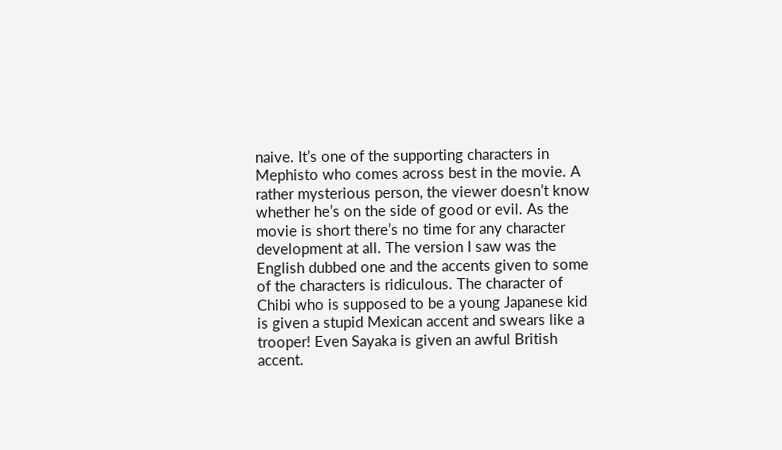naive. It’s one of the supporting characters in Mephisto who comes across best in the movie. A rather mysterious person, the viewer doesn’t know whether he’s on the side of good or evil. As the movie is short there’s no time for any character development at all. The version I saw was the English dubbed one and the accents given to some of the characters is ridiculous. The character of Chibi who is supposed to be a young Japanese kid is given a stupid Mexican accent and swears like a trooper! Even Sayaka is given an awful British accent.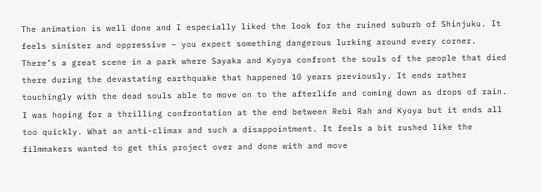The animation is well done and I especially liked the look for the ruined suburb of Shinjuku. It feels sinister and oppressive – you expect something dangerous lurking around every corner. There’s a great scene in a park where Sayaka and Kyoya confront the souls of the people that died there during the devastating earthquake that happened 10 years previously. It ends rather touchingly with the dead souls able to move on to the afterlife and coming down as drops of rain. I was hoping for a thrilling confrontation at the end between Rebi Rah and Kyoya but it ends all too quickly. What an anti-climax and such a disappointment. It feels a bit rushed like the filmmakers wanted to get this project over and done with and move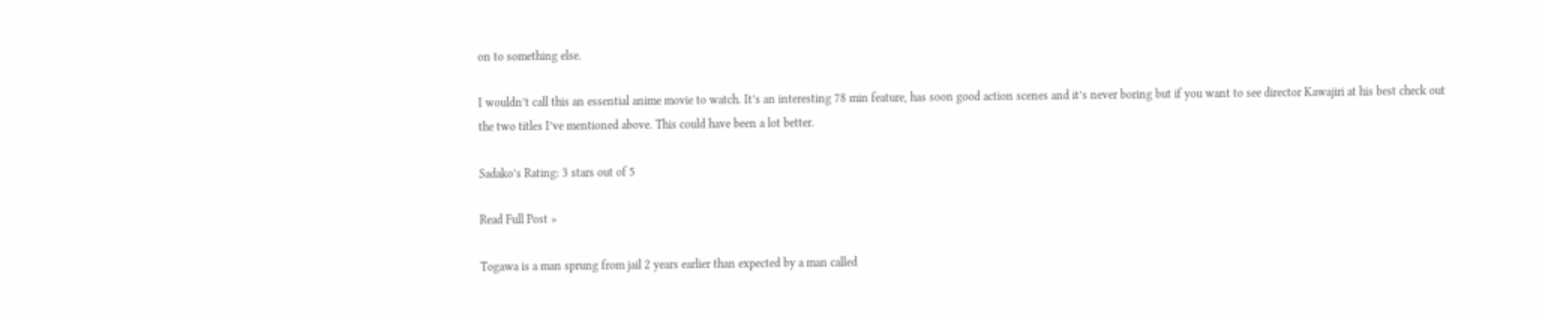on to something else.

I wouldn’t call this an essential anime movie to watch. It’s an interesting 78 min feature, has soon good action scenes and it’s never boring but if you want to see director Kawajiri at his best check out the two titles I’ve mentioned above. This could have been a lot better.

Sadako’s Rating: 3 stars out of 5

Read Full Post »

Togawa is a man sprung from jail 2 years earlier than expected by a man called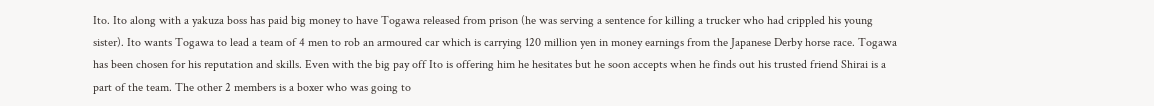Ito. Ito along with a yakuza boss has paid big money to have Togawa released from prison (he was serving a sentence for killing a trucker who had crippled his young sister). Ito wants Togawa to lead a team of 4 men to rob an armoured car which is carrying 120 million yen in money earnings from the Japanese Derby horse race. Togawa has been chosen for his reputation and skills. Even with the big pay off Ito is offering him he hesitates but he soon accepts when he finds out his trusted friend Shirai is a part of the team. The other 2 members is a boxer who was going to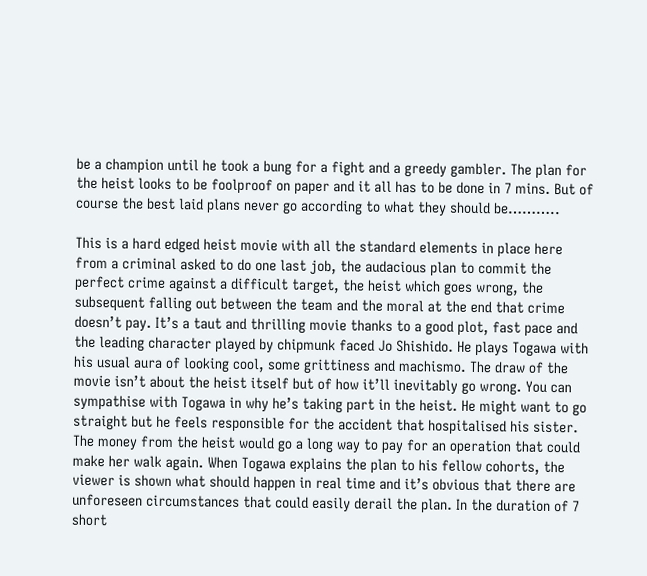be a champion until he took a bung for a fight and a greedy gambler. The plan for the heist looks to be foolproof on paper and it all has to be done in 7 mins. But of course the best laid plans never go according to what they should be………..

This is a hard edged heist movie with all the standard elements in place here from a criminal asked to do one last job, the audacious plan to commit the perfect crime against a difficult target, the heist which goes wrong, the subsequent falling out between the team and the moral at the end that crime doesn’t pay. It’s a taut and thrilling movie thanks to a good plot, fast pace and the leading character played by chipmunk faced Jo Shishido. He plays Togawa with his usual aura of looking cool, some grittiness and machismo. The draw of the movie isn’t about the heist itself but of how it’ll inevitably go wrong. You can sympathise with Togawa in why he’s taking part in the heist. He might want to go straight but he feels responsible for the accident that hospitalised his sister. The money from the heist would go a long way to pay for an operation that could make her walk again. When Togawa explains the plan to his fellow cohorts, the viewer is shown what should happen in real time and it’s obvious that there are unforeseen circumstances that could easily derail the plan. In the duration of 7 short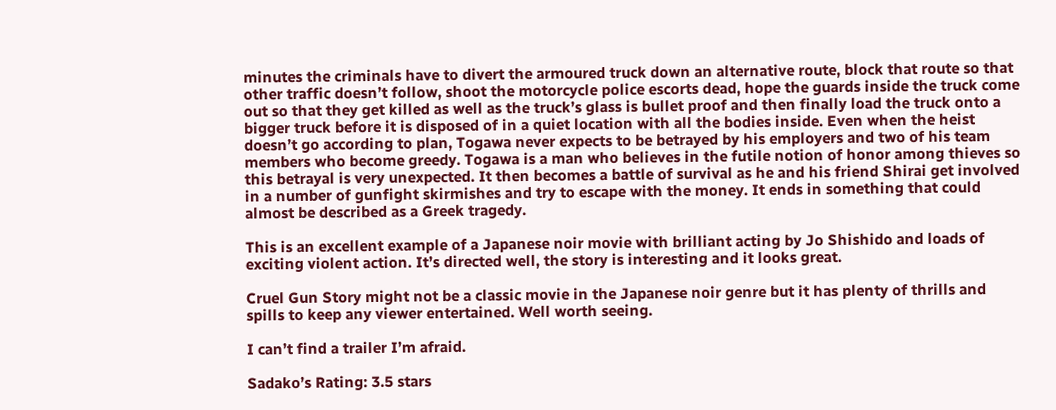minutes the criminals have to divert the armoured truck down an alternative route, block that route so that other traffic doesn’t follow, shoot the motorcycle police escorts dead, hope the guards inside the truck come out so that they get killed as well as the truck’s glass is bullet proof and then finally load the truck onto a bigger truck before it is disposed of in a quiet location with all the bodies inside. Even when the heist doesn’t go according to plan, Togawa never expects to be betrayed by his employers and two of his team members who become greedy. Togawa is a man who believes in the futile notion of honor among thieves so this betrayal is very unexpected. It then becomes a battle of survival as he and his friend Shirai get involved in a number of gunfight skirmishes and try to escape with the money. It ends in something that could almost be described as a Greek tragedy.

This is an excellent example of a Japanese noir movie with brilliant acting by Jo Shishido and loads of exciting violent action. It’s directed well, the story is interesting and it looks great.

Cruel Gun Story might not be a classic movie in the Japanese noir genre but it has plenty of thrills and spills to keep any viewer entertained. Well worth seeing.

I can’t find a trailer I’m afraid.

Sadako’s Rating: 3.5 stars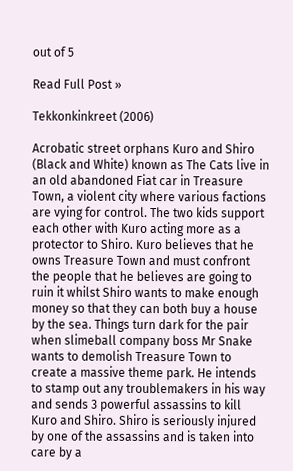out of 5

Read Full Post »

Tekkonkinkreet (2006)

Acrobatic street orphans Kuro and Shiro (Black and White) known as The Cats live in an old abandoned Fiat car in Treasure Town, a violent city where various factions are vying for control. The two kids support each other with Kuro acting more as a protector to Shiro. Kuro believes that he owns Treasure Town and must confront the people that he believes are going to ruin it whilst Shiro wants to make enough money so that they can both buy a house by the sea. Things turn dark for the pair when slimeball company boss Mr Snake wants to demolish Treasure Town to create a massive theme park. He intends to stamp out any troublemakers in his way and sends 3 powerful assassins to kill Kuro and Shiro. Shiro is seriously injured by one of the assassins and is taken into care by a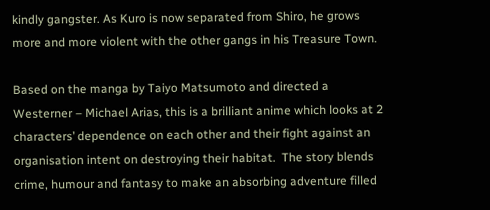kindly gangster. As Kuro is now separated from Shiro, he grows more and more violent with the other gangs in his Treasure Town.

Based on the manga by Taiyo Matsumoto and directed a Westerner – Michael Arias, this is a brilliant anime which looks at 2 characters’ dependence on each other and their fight against an organisation intent on destroying their habitat.  The story blends crime, humour and fantasy to make an absorbing adventure filled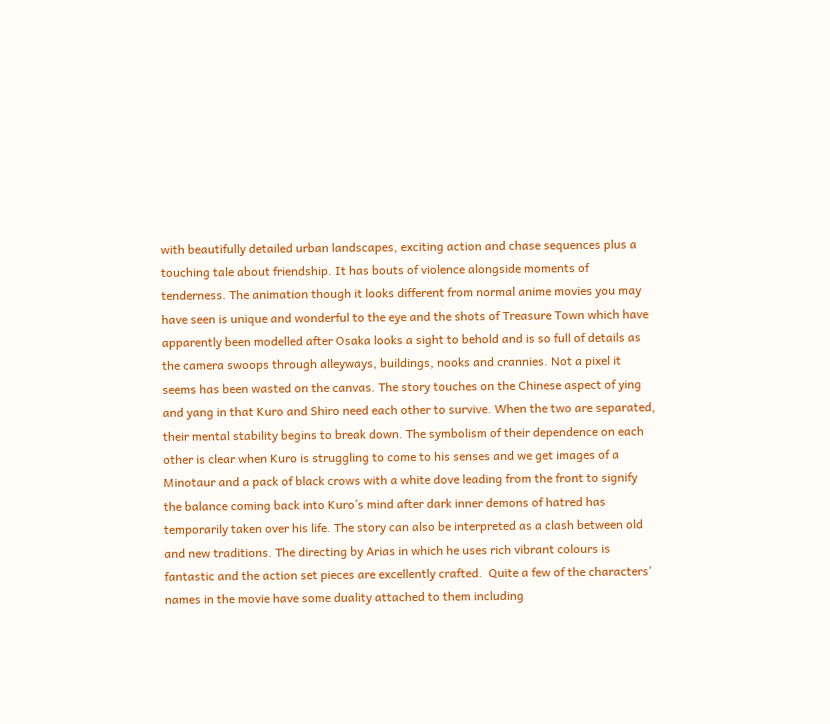with beautifully detailed urban landscapes, exciting action and chase sequences plus a touching tale about friendship. It has bouts of violence alongside moments of tenderness. The animation though it looks different from normal anime movies you may have seen is unique and wonderful to the eye and the shots of Treasure Town which have apparently been modelled after Osaka looks a sight to behold and is so full of details as the camera swoops through alleyways, buildings, nooks and crannies. Not a pixel it seems has been wasted on the canvas. The story touches on the Chinese aspect of ying and yang in that Kuro and Shiro need each other to survive. When the two are separated, their mental stability begins to break down. The symbolism of their dependence on each other is clear when Kuro is struggling to come to his senses and we get images of a Minotaur and a pack of black crows with a white dove leading from the front to signify the balance coming back into Kuro’s mind after dark inner demons of hatred has temporarily taken over his life. The story can also be interpreted as a clash between old and new traditions. The directing by Arias in which he uses rich vibrant colours is fantastic and the action set pieces are excellently crafted.  Quite a few of the characters’ names in the movie have some duality attached to them including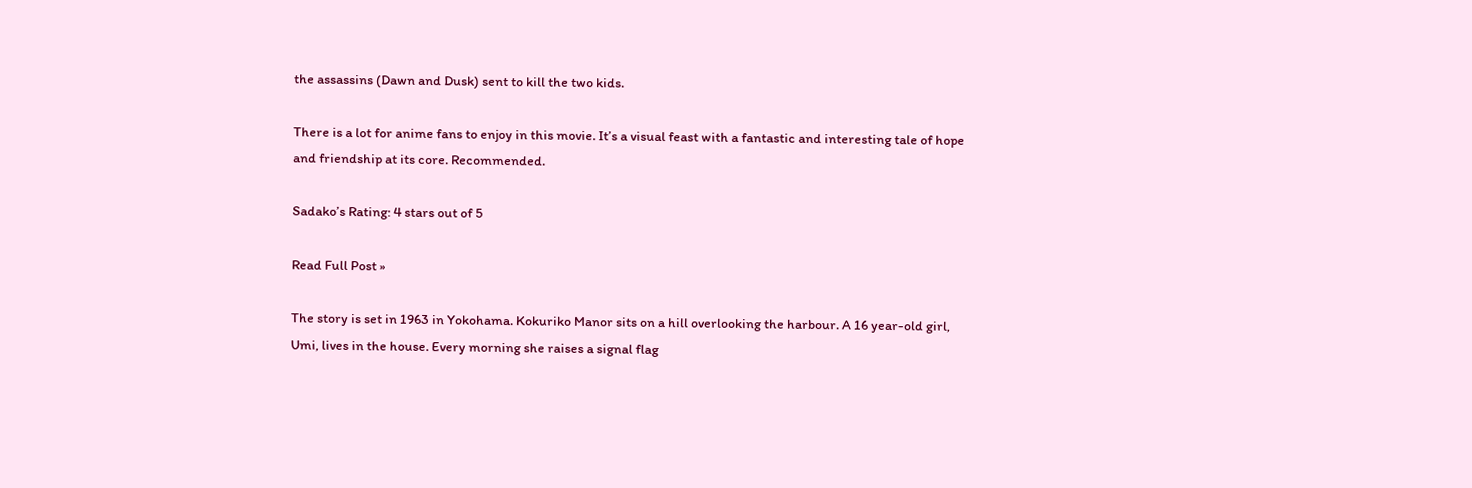the assassins (Dawn and Dusk) sent to kill the two kids.

There is a lot for anime fans to enjoy in this movie. It’s a visual feast with a fantastic and interesting tale of hope and friendship at its core. Recommended.

Sadako’s Rating: 4 stars out of 5

Read Full Post »

The story is set in 1963 in Yokohama. Kokuriko Manor sits on a hill overlooking the harbour. A 16 year-old girl, Umi, lives in the house. Every morning she raises a signal flag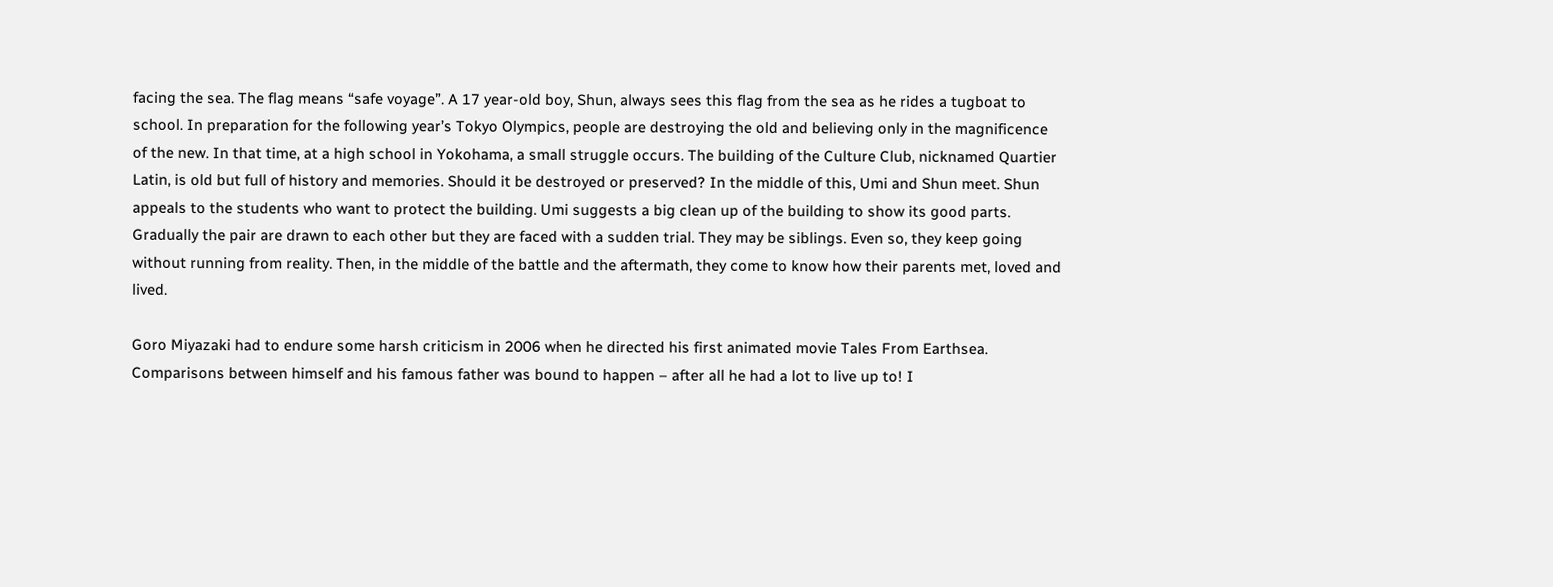facing the sea. The flag means “safe voyage”. A 17 year-old boy, Shun, always sees this flag from the sea as he rides a tugboat to school. In preparation for the following year’s Tokyo Olympics, people are destroying the old and believing only in the magnificence of the new. In that time, at a high school in Yokohama, a small struggle occurs. The building of the Culture Club, nicknamed Quartier Latin, is old but full of history and memories. Should it be destroyed or preserved? In the middle of this, Umi and Shun meet. Shun appeals to the students who want to protect the building. Umi suggests a big clean up of the building to show its good parts. Gradually the pair are drawn to each other but they are faced with a sudden trial. They may be siblings. Even so, they keep going without running from reality. Then, in the middle of the battle and the aftermath, they come to know how their parents met, loved and lived.

Goro Miyazaki had to endure some harsh criticism in 2006 when he directed his first animated movie Tales From Earthsea. Comparisons between himself and his famous father was bound to happen – after all he had a lot to live up to! I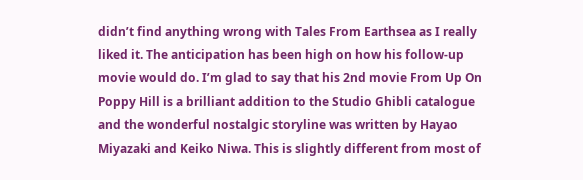didn’t find anything wrong with Tales From Earthsea as I really liked it. The anticipation has been high on how his follow-up movie would do. I’m glad to say that his 2nd movie From Up On Poppy Hill is a brilliant addition to the Studio Ghibli catalogue and the wonderful nostalgic storyline was written by Hayao Miyazaki and Keiko Niwa. This is slightly different from most of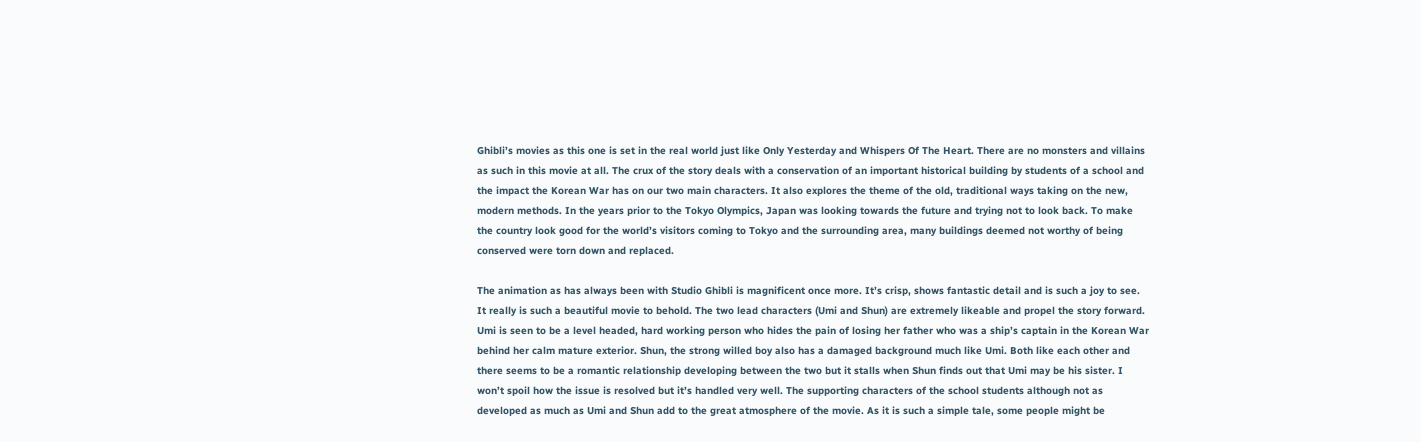Ghibli’s movies as this one is set in the real world just like Only Yesterday and Whispers Of The Heart. There are no monsters and villains as such in this movie at all. The crux of the story deals with a conservation of an important historical building by students of a school and the impact the Korean War has on our two main characters. It also explores the theme of the old, traditional ways taking on the new, modern methods. In the years prior to the Tokyo Olympics, Japan was looking towards the future and trying not to look back. To make the country look good for the world’s visitors coming to Tokyo and the surrounding area, many buildings deemed not worthy of being conserved were torn down and replaced.

The animation as has always been with Studio Ghibli is magnificent once more. It’s crisp, shows fantastic detail and is such a joy to see. It really is such a beautiful movie to behold. The two lead characters (Umi and Shun) are extremely likeable and propel the story forward. Umi is seen to be a level headed, hard working person who hides the pain of losing her father who was a ship’s captain in the Korean War behind her calm mature exterior. Shun, the strong willed boy also has a damaged background much like Umi. Both like each other and there seems to be a romantic relationship developing between the two but it stalls when Shun finds out that Umi may be his sister. I won’t spoil how the issue is resolved but it’s handled very well. The supporting characters of the school students although not as developed as much as Umi and Shun add to the great atmosphere of the movie. As it is such a simple tale, some people might be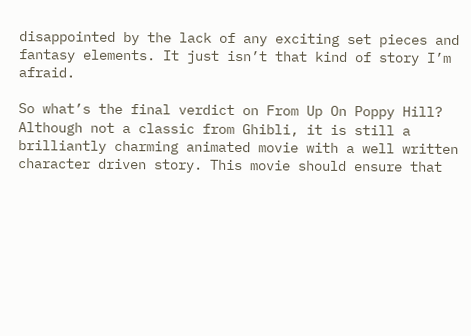disappointed by the lack of any exciting set pieces and fantasy elements. It just isn’t that kind of story I’m afraid.

So what’s the final verdict on From Up On Poppy Hill? Although not a classic from Ghibli, it is still a brilliantly charming animated movie with a well written character driven story. This movie should ensure that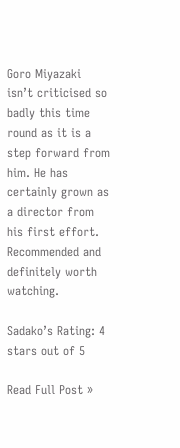Goro Miyazaki isn’t criticised so badly this time round as it is a step forward from him. He has certainly grown as a director from his first effort. Recommended and definitely worth watching.

Sadako’s Rating: 4 stars out of 5

Read Full Post »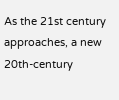As the 21st century approaches, a new 20th-century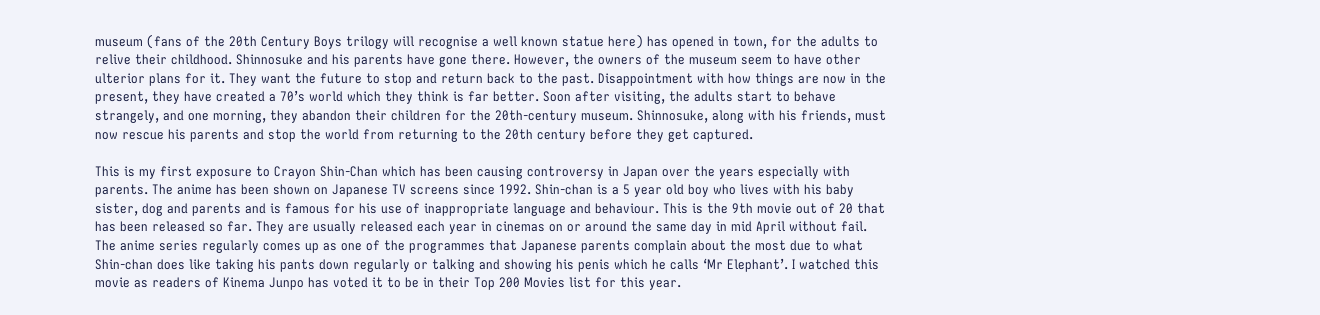museum (fans of the 20th Century Boys trilogy will recognise a well known statue here) has opened in town, for the adults to relive their childhood. Shinnosuke and his parents have gone there. However, the owners of the museum seem to have other ulterior plans for it. They want the future to stop and return back to the past. Disappointment with how things are now in the present, they have created a 70’s world which they think is far better. Soon after visiting, the adults start to behave strangely, and one morning, they abandon their children for the 20th-century museum. Shinnosuke, along with his friends, must now rescue his parents and stop the world from returning to the 20th century before they get captured.

This is my first exposure to Crayon Shin-Chan which has been causing controversy in Japan over the years especially with parents. The anime has been shown on Japanese TV screens since 1992. Shin-chan is a 5 year old boy who lives with his baby sister, dog and parents and is famous for his use of inappropriate language and behaviour. This is the 9th movie out of 20 that has been released so far. They are usually released each year in cinemas on or around the same day in mid April without fail. The anime series regularly comes up as one of the programmes that Japanese parents complain about the most due to what Shin-chan does like taking his pants down regularly or talking and showing his penis which he calls ‘Mr Elephant’. I watched this movie as readers of Kinema Junpo has voted it to be in their Top 200 Movies list for this year.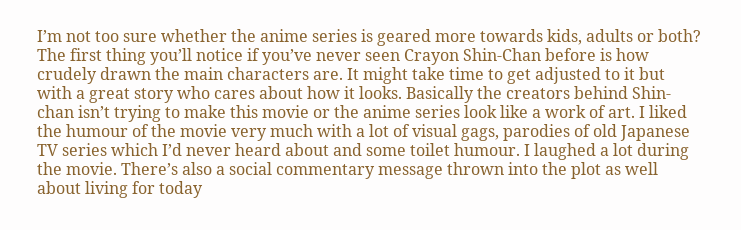I’m not too sure whether the anime series is geared more towards kids, adults or both? The first thing you’ll notice if you’ve never seen Crayon Shin-Chan before is how crudely drawn the main characters are. It might take time to get adjusted to it but with a great story who cares about how it looks. Basically the creators behind Shin-chan isn’t trying to make this movie or the anime series look like a work of art. I liked the humour of the movie very much with a lot of visual gags, parodies of old Japanese TV series which I’d never heard about and some toilet humour. I laughed a lot during the movie. There’s also a social commentary message thrown into the plot as well about living for today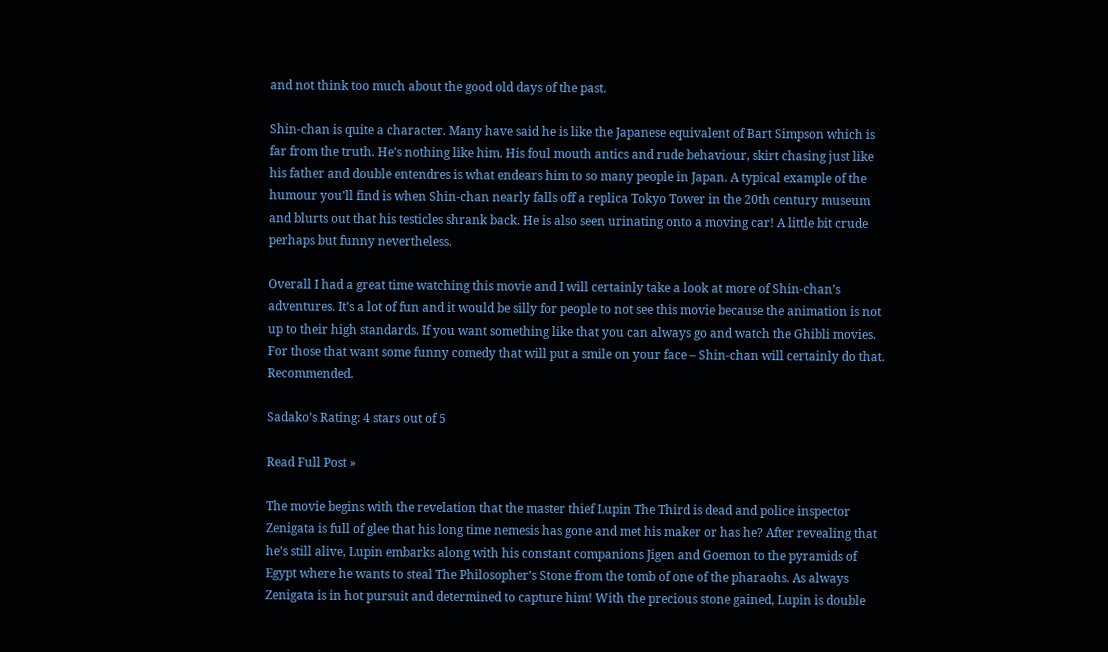and not think too much about the good old days of the past.

Shin-chan is quite a character. Many have said he is like the Japanese equivalent of Bart Simpson which is far from the truth. He’s nothing like him. His foul mouth antics and rude behaviour, skirt chasing just like his father and double entendres is what endears him to so many people in Japan. A typical example of the humour you’ll find is when Shin-chan nearly falls off a replica Tokyo Tower in the 20th century museum and blurts out that his testicles shrank back. He is also seen urinating onto a moving car! A little bit crude perhaps but funny nevertheless.

Overall I had a great time watching this movie and I will certainly take a look at more of Shin-chan’s adventures. It’s a lot of fun and it would be silly for people to not see this movie because the animation is not up to their high standards. If you want something like that you can always go and watch the Ghibli movies. For those that want some funny comedy that will put a smile on your face – Shin-chan will certainly do that. Recommended.

Sadako’s Rating: 4 stars out of 5

Read Full Post »

The movie begins with the revelation that the master thief Lupin The Third is dead and police inspector Zenigata is full of glee that his long time nemesis has gone and met his maker or has he? After revealing that he’s still alive, Lupin embarks along with his constant companions Jigen and Goemon to the pyramids of Egypt where he wants to steal The Philosopher’s Stone from the tomb of one of the pharaohs. As always Zenigata is in hot pursuit and determined to capture him! With the precious stone gained, Lupin is double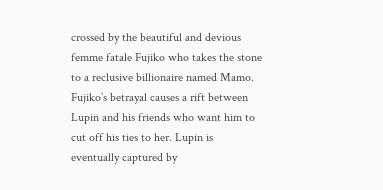crossed by the beautiful and devious femme fatale Fujiko who takes the stone to a reclusive billionaire named Mamo. Fujiko’s betrayal causes a rift between Lupin and his friends who want him to cut off his ties to her. Lupin is eventually captured by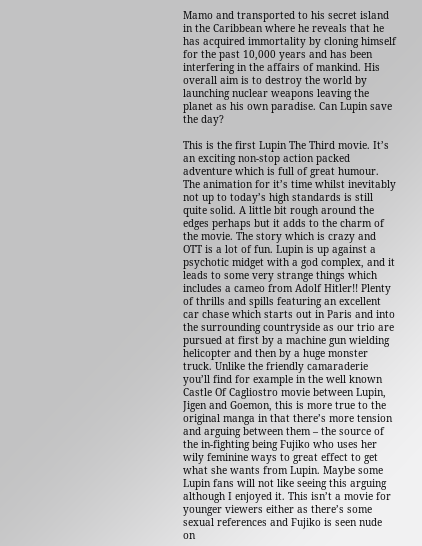Mamo and transported to his secret island in the Caribbean where he reveals that he has acquired immortality by cloning himself for the past 10,000 years and has been interfering in the affairs of mankind. His overall aim is to destroy the world by launching nuclear weapons leaving the planet as his own paradise. Can Lupin save the day?

This is the first Lupin The Third movie. It’s an exciting non-stop action packed adventure which is full of great humour. The animation for it’s time whilst inevitably not up to today’s high standards is still quite solid. A little bit rough around the edges perhaps but it adds to the charm of the movie. The story which is crazy and OTT is a lot of fun. Lupin is up against a psychotic midget with a god complex, and it leads to some very strange things which includes a cameo from Adolf Hitler!! Plenty of thrills and spills featuring an excellent car chase which starts out in Paris and into the surrounding countryside as our trio are pursued at first by a machine gun wielding helicopter and then by a huge monster truck. Unlike the friendly camaraderie you’ll find for example in the well known Castle Of Cagliostro movie between Lupin, Jigen and Goemon, this is more true to the original manga in that there’s more tension and arguing between them – the source of the in-fighting being Fujiko who uses her wily feminine ways to great effect to get what she wants from Lupin. Maybe some Lupin fans will not like seeing this arguing although I enjoyed it. This isn’t a movie for younger viewers either as there’s some sexual references and Fujiko is seen nude on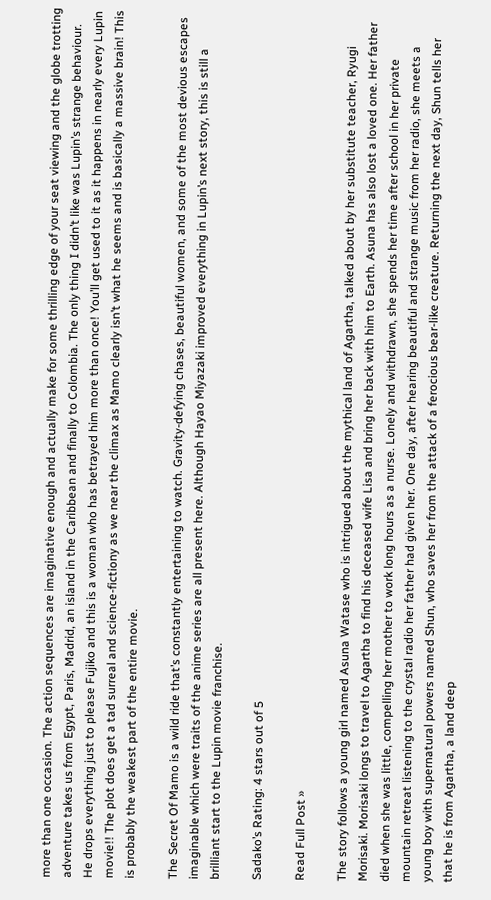more than one occasion. The action sequences are imaginative enough and actually make for some thrilling edge of your seat viewing and the globe trotting adventure takes us from Egypt, Paris, Madrid, an island in the Caribbean and finally to Colombia. The only thing I didn’t like was Lupin’s strange behaviour. He drops everything just to please Fujiko and this is a woman who has betrayed him more than once! You’ll get used to it as it happens in nearly every Lupin movie!! The plot does get a tad surreal and science-fictiony as we near the climax as Mamo clearly isn’t what he seems and is basically a massive brain! This is probably the weakest part of the entire movie.

The Secret Of Mamo is a wild ride that’s constantly entertaining to watch. Gravity-defying chases, beautiful women, and some of the most devious escapes imaginable which were traits of the anime series are all present here. Although Hayao Miyazaki improved everything in Lupin’s next story, this is still a brilliant start to the Lupin movie franchise.

Sadako’s Rating: 4 stars out of 5

Read Full Post »

The story follows a young girl named Asuna Watase who is intrigued about the mythical land of Agartha, talked about by her substitute teacher, Ryugi Morisaki. Morisaki longs to travel to Agartha to find his deceased wife Lisa and bring her back with him to Earth. Asuna has also lost a loved one. Her father died when she was little, compelling her mother to work long hours as a nurse. Lonely and withdrawn, she spends her time after school in her private mountain retreat listening to the crystal radio her father had given her. One day, after hearing beautiful and strange music from her radio, she meets a young boy with supernatural powers named Shun, who saves her from the attack of a ferocious bear-like creature. Returning the next day, Shun tells her that he is from Agartha, a land deep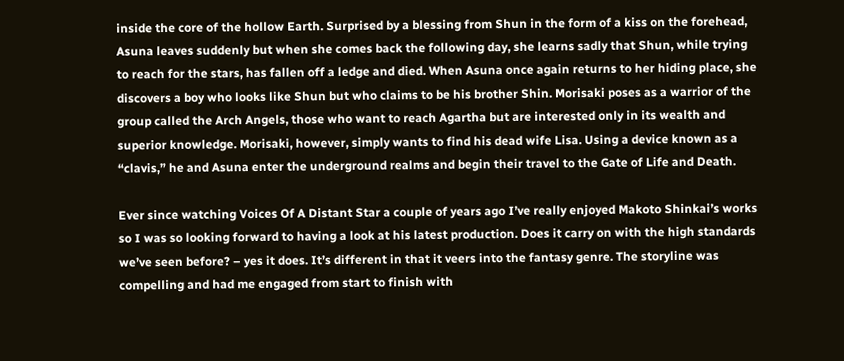inside the core of the hollow Earth. Surprised by a blessing from Shun in the form of a kiss on the forehead, Asuna leaves suddenly but when she comes back the following day, she learns sadly that Shun, while trying to reach for the stars, has fallen off a ledge and died. When Asuna once again returns to her hiding place, she discovers a boy who looks like Shun but who claims to be his brother Shin. Morisaki poses as a warrior of the group called the Arch Angels, those who want to reach Agartha but are interested only in its wealth and superior knowledge. Morisaki, however, simply wants to find his dead wife Lisa. Using a device known as a “clavis,” he and Asuna enter the underground realms and begin their travel to the Gate of Life and Death.

Ever since watching Voices Of A Distant Star a couple of years ago I’ve really enjoyed Makoto Shinkai’s works so I was so looking forward to having a look at his latest production. Does it carry on with the high standards we’ve seen before? – yes it does. It’s different in that it veers into the fantasy genre. The storyline was compelling and had me engaged from start to finish with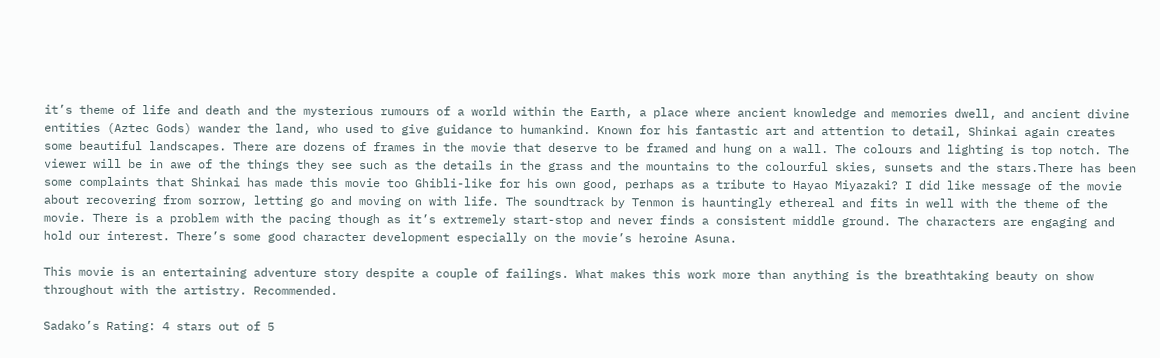it’s theme of life and death and the mysterious rumours of a world within the Earth, a place where ancient knowledge and memories dwell, and ancient divine entities (Aztec Gods) wander the land, who used to give guidance to humankind. Known for his fantastic art and attention to detail, Shinkai again creates some beautiful landscapes. There are dozens of frames in the movie that deserve to be framed and hung on a wall. The colours and lighting is top notch. The viewer will be in awe of the things they see such as the details in the grass and the mountains to the colourful skies, sunsets and the stars.There has been some complaints that Shinkai has made this movie too Ghibli-like for his own good, perhaps as a tribute to Hayao Miyazaki? I did like message of the movie about recovering from sorrow, letting go and moving on with life. The soundtrack by Tenmon is hauntingly ethereal and fits in well with the theme of the movie. There is a problem with the pacing though as it’s extremely start-stop and never finds a consistent middle ground. The characters are engaging and hold our interest. There’s some good character development especially on the movie’s heroine Asuna.

This movie is an entertaining adventure story despite a couple of failings. What makes this work more than anything is the breathtaking beauty on show throughout with the artistry. Recommended.

Sadako’s Rating: 4 stars out of 5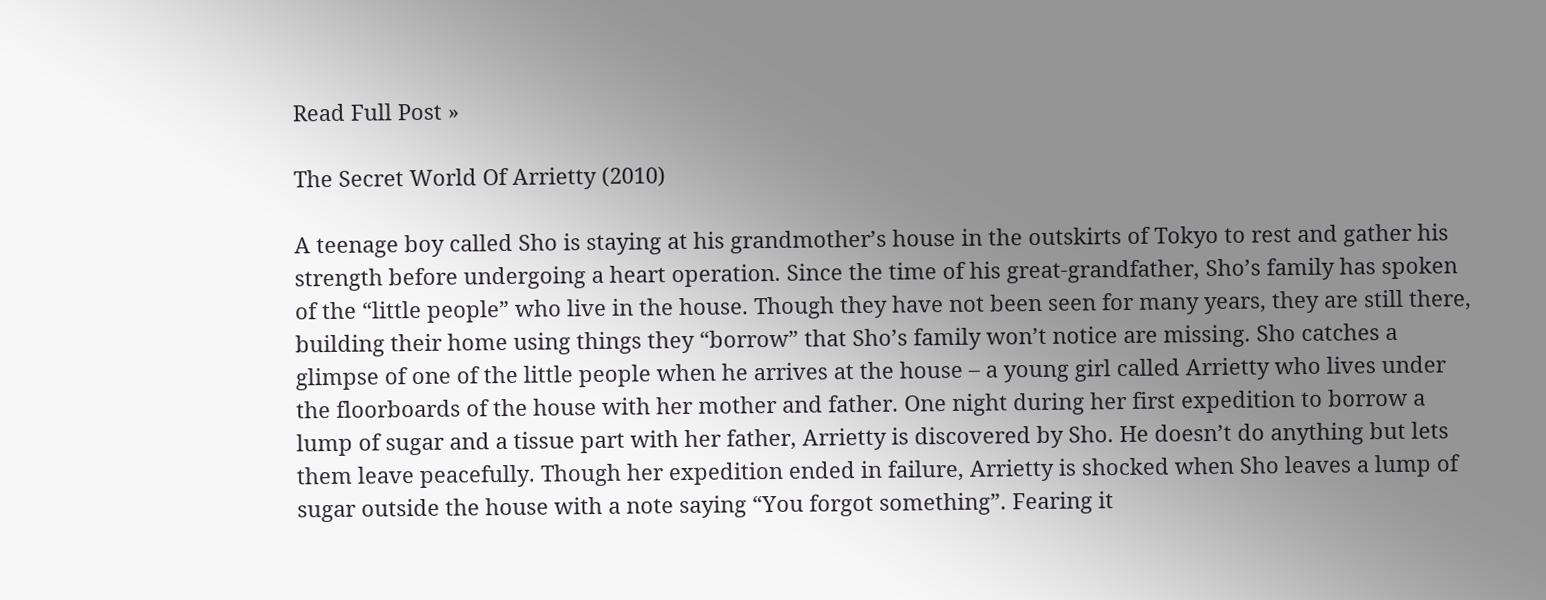Read Full Post »

The Secret World Of Arrietty (2010)

A teenage boy called Sho is staying at his grandmother’s house in the outskirts of Tokyo to rest and gather his strength before undergoing a heart operation. Since the time of his great-grandfather, Sho’s family has spoken of the “little people” who live in the house. Though they have not been seen for many years, they are still there, building their home using things they “borrow” that Sho’s family won’t notice are missing. Sho catches a glimpse of one of the little people when he arrives at the house – a young girl called Arrietty who lives under the floorboards of the house with her mother and father. One night during her first expedition to borrow a lump of sugar and a tissue part with her father, Arrietty is discovered by Sho. He doesn’t do anything but lets them leave peacefully. Though her expedition ended in failure, Arrietty is shocked when Sho leaves a lump of sugar outside the house with a note saying “You forgot something”. Fearing it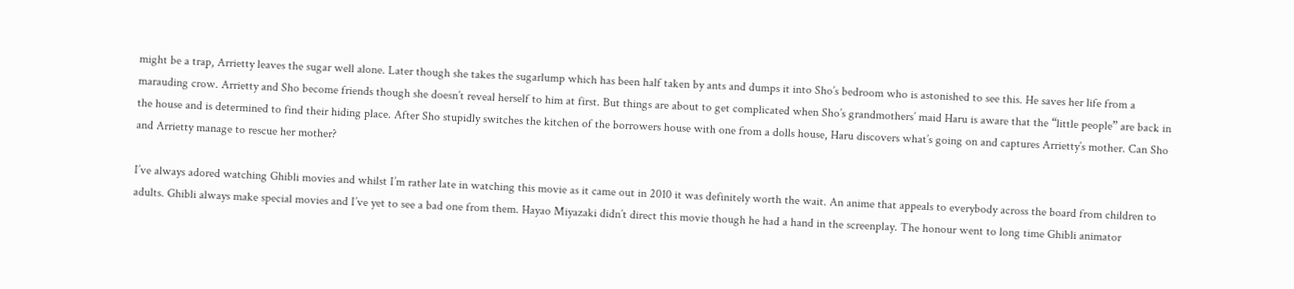might be a trap, Arrietty leaves the sugar well alone. Later though she takes the sugarlump which has been half taken by ants and dumps it into Sho’s bedroom who is astonished to see this. He saves her life from a marauding crow. Arrietty and Sho become friends though she doesn’t reveal herself to him at first. But things are about to get complicated when Sho’s grandmothers’ maid Haru is aware that the “little people” are back in the house and is determined to find their hiding place. After Sho stupidly switches the kitchen of the borrowers house with one from a dolls house, Haru discovers what’s going on and captures Arrietty’s mother. Can Sho and Arrietty manage to rescue her mother?

I’ve always adored watching Ghibli movies and whilst I’m rather late in watching this movie as it came out in 2010 it was definitely worth the wait. An anime that appeals to everybody across the board from children to adults. Ghibli always make special movies and I’ve yet to see a bad one from them. Hayao Miyazaki didn’t direct this movie though he had a hand in the screenplay. The honour went to long time Ghibli animator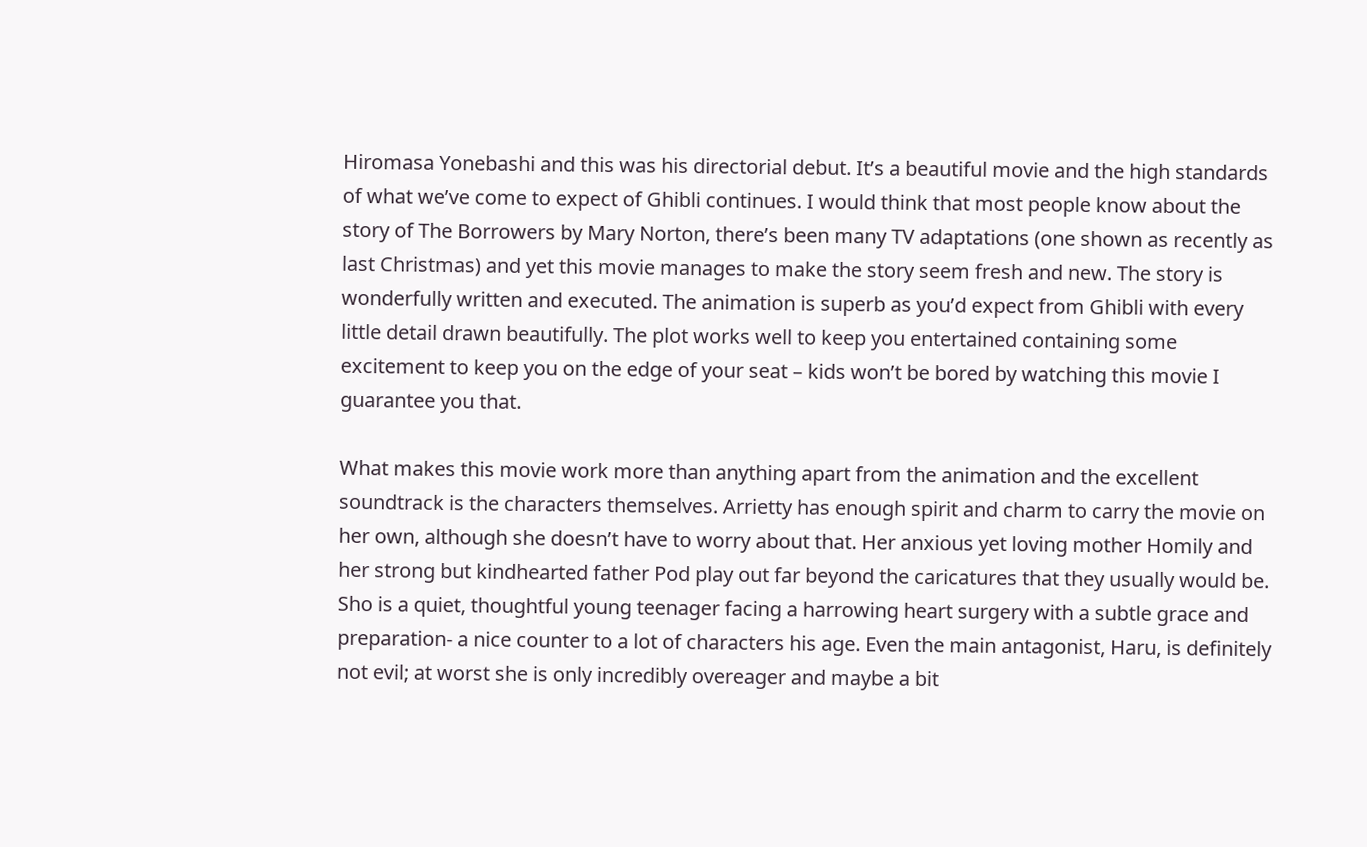Hiromasa Yonebashi and this was his directorial debut. It’s a beautiful movie and the high standards of what we’ve come to expect of Ghibli continues. I would think that most people know about the story of The Borrowers by Mary Norton, there’s been many TV adaptations (one shown as recently as last Christmas) and yet this movie manages to make the story seem fresh and new. The story is wonderfully written and executed. The animation is superb as you’d expect from Ghibli with every little detail drawn beautifully. The plot works well to keep you entertained containing some excitement to keep you on the edge of your seat – kids won’t be bored by watching this movie I guarantee you that.

What makes this movie work more than anything apart from the animation and the excellent soundtrack is the characters themselves. Arrietty has enough spirit and charm to carry the movie on her own, although she doesn’t have to worry about that. Her anxious yet loving mother Homily and her strong but kindhearted father Pod play out far beyond the caricatures that they usually would be. Sho is a quiet, thoughtful young teenager facing a harrowing heart surgery with a subtle grace and preparation- a nice counter to a lot of characters his age. Even the main antagonist, Haru, is definitely not evil; at worst she is only incredibly overeager and maybe a bit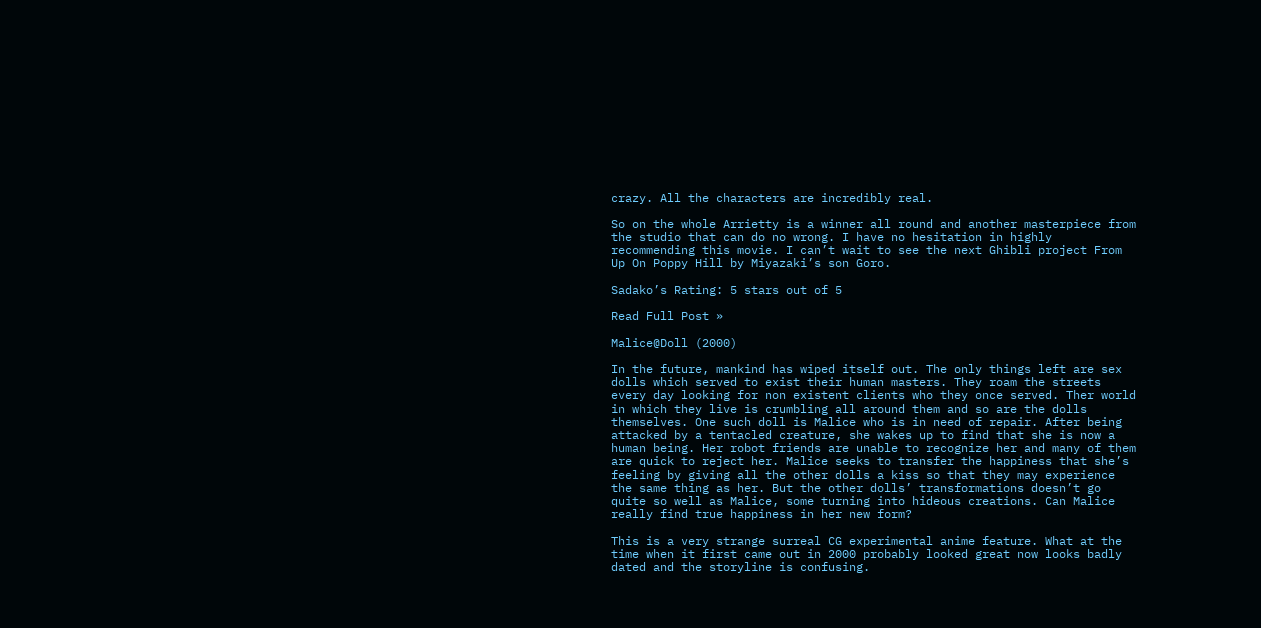crazy. All the characters are incredibly real.

So on the whole Arrietty is a winner all round and another masterpiece from the studio that can do no wrong. I have no hesitation in highly recommending this movie. I can’t wait to see the next Ghibli project From Up On Poppy Hill by Miyazaki’s son Goro.

Sadako’s Rating: 5 stars out of 5

Read Full Post »

Malice@Doll (2000)

In the future, mankind has wiped itself out. The only things left are sex dolls which served to exist their human masters. They roam the streets every day looking for non existent clients who they once served. Ther world in which they live is crumbling all around them and so are the dolls themselves. One such doll is Malice who is in need of repair. After being attacked by a tentacled creature, she wakes up to find that she is now a human being. Her robot friends are unable to recognize her and many of them are quick to reject her. Malice seeks to transfer the happiness that she’s feeling by giving all the other dolls a kiss so that they may experience the same thing as her. But the other dolls’ transformations doesn’t go quite so well as Malice, some turning into hideous creations. Can Malice really find true happiness in her new form?

This is a very strange surreal CG experimental anime feature. What at the time when it first came out in 2000 probably looked great now looks badly dated and the storyline is confusing.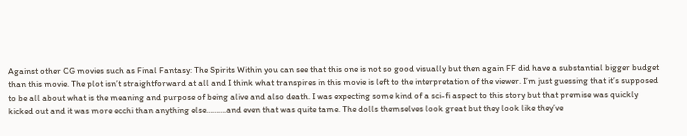Against other CG movies such as Final Fantasy: The Spirits Within you can see that this one is not so good visually but then again FF did have a substantial bigger budget than this movie. The plot isn’t straightforward at all and I think what transpires in this movie is left to the interpretation of the viewer. I’m just guessing that it’s supposed to be all about what is the meaning and purpose of being alive and also death. I was expecting some kind of a sci-fi aspect to this story but that premise was quickly kicked out and it was more ecchi than anything else……….and even that was quite tame. The dolls themselves look great but they look like they’ve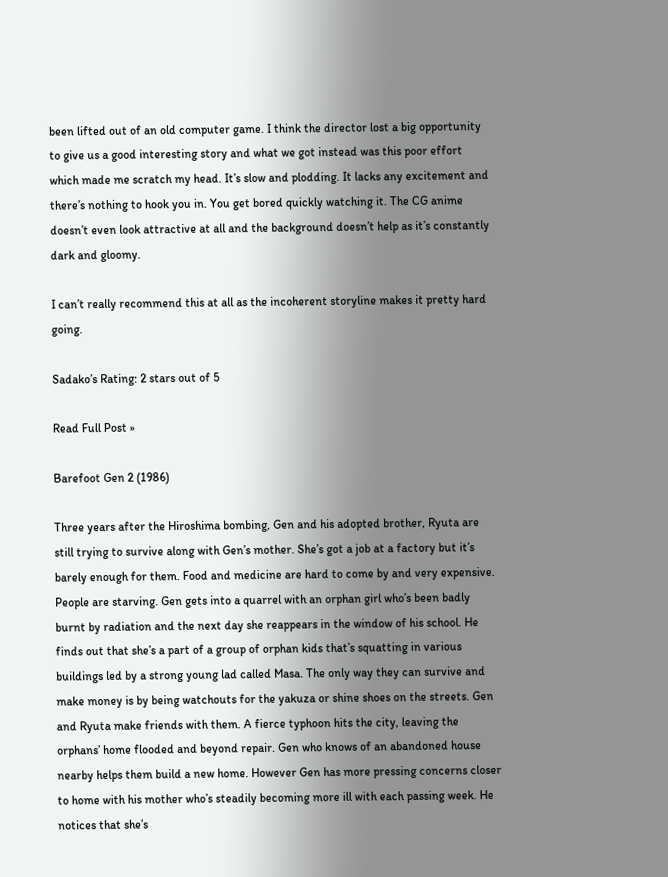been lifted out of an old computer game. I think the director lost a big opportunity to give us a good interesting story and what we got instead was this poor effort which made me scratch my head. It’s slow and plodding. It lacks any excitement and there’s nothing to hook you in. You get bored quickly watching it. The CG anime doesn’t even look attractive at all and the background doesn’t help as it’s constantly dark and gloomy.

I can’t really recommend this at all as the incoherent storyline makes it pretty hard going.

Sadako’s Rating: 2 stars out of 5

Read Full Post »

Barefoot Gen 2 (1986)

Three years after the Hiroshima bombing, Gen and his adopted brother, Ryuta are still trying to survive along with Gen’s mother. She’s got a job at a factory but it’s barely enough for them. Food and medicine are hard to come by and very expensive. People are starving. Gen gets into a quarrel with an orphan girl who’s been badly burnt by radiation and the next day she reappears in the window of his school. He finds out that she’s a part of a group of orphan kids that’s squatting in various buildings led by a strong young lad called Masa. The only way they can survive and make money is by being watchouts for the yakuza or shine shoes on the streets. Gen and Ryuta make friends with them. A fierce typhoon hits the city, leaving the orphans’ home flooded and beyond repair. Gen who knows of an abandoned house nearby helps them build a new home. However Gen has more pressing concerns closer to home with his mother who’s steadily becoming more ill with each passing week. He notices that she’s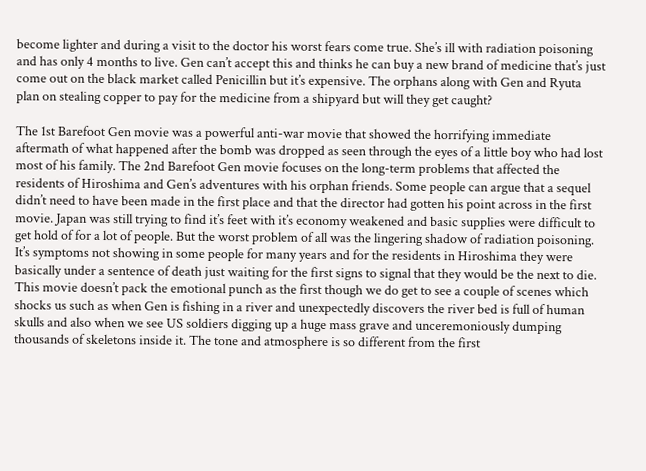become lighter and during a visit to the doctor his worst fears come true. She’s ill with radiation poisoning and has only 4 months to live. Gen can’t accept this and thinks he can buy a new brand of medicine that’s just come out on the black market called Penicillin but it’s expensive. The orphans along with Gen and Ryuta plan on stealing copper to pay for the medicine from a shipyard but will they get caught?

The 1st Barefoot Gen movie was a powerful anti-war movie that showed the horrifying immediate aftermath of what happened after the bomb was dropped as seen through the eyes of a little boy who had lost most of his family. The 2nd Barefoot Gen movie focuses on the long-term problems that affected the residents of Hiroshima and Gen’s adventures with his orphan friends. Some people can argue that a sequel didn’t need to have been made in the first place and that the director had gotten his point across in the first movie. Japan was still trying to find it’s feet with it’s economy weakened and basic supplies were difficult to get hold of for a lot of people. But the worst problem of all was the lingering shadow of radiation poisoning. It’s symptoms not showing in some people for many years and for the residents in Hiroshima they were basically under a sentence of death just waiting for the first signs to signal that they would be the next to die. This movie doesn’t pack the emotional punch as the first though we do get to see a couple of scenes which shocks us such as when Gen is fishing in a river and unexpectedly discovers the river bed is full of human skulls and also when we see US soldiers digging up a huge mass grave and unceremoniously dumping thousands of skeletons inside it. The tone and atmosphere is so different from the first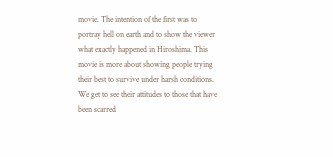movie. The intention of the first was to portray hell on earth and to show the viewer what exactly happened in Hiroshima. This movie is more about showing people trying their best to survive under harsh conditions. We get to see their attitudes to those that have been scarred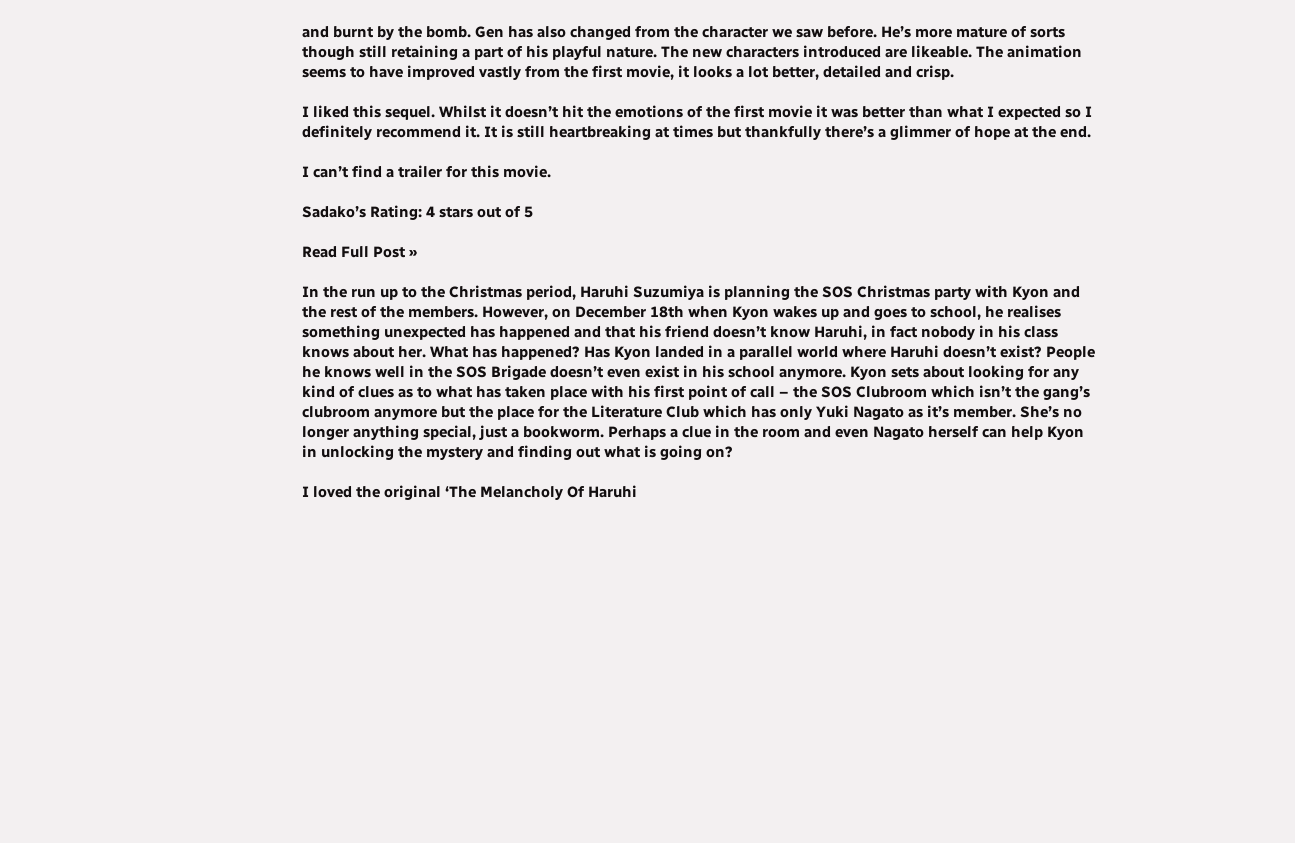and burnt by the bomb. Gen has also changed from the character we saw before. He’s more mature of sorts though still retaining a part of his playful nature. The new characters introduced are likeable. The animation seems to have improved vastly from the first movie, it looks a lot better, detailed and crisp.

I liked this sequel. Whilst it doesn’t hit the emotions of the first movie it was better than what I expected so I definitely recommend it. It is still heartbreaking at times but thankfully there’s a glimmer of hope at the end.

I can’t find a trailer for this movie.

Sadako’s Rating: 4 stars out of 5

Read Full Post »

In the run up to the Christmas period, Haruhi Suzumiya is planning the SOS Christmas party with Kyon and the rest of the members. However, on December 18th when Kyon wakes up and goes to school, he realises something unexpected has happened and that his friend doesn’t know Haruhi, in fact nobody in his class knows about her. What has happened? Has Kyon landed in a parallel world where Haruhi doesn’t exist? People he knows well in the SOS Brigade doesn’t even exist in his school anymore. Kyon sets about looking for any kind of clues as to what has taken place with his first point of call – the SOS Clubroom which isn’t the gang’s clubroom anymore but the place for the Literature Club which has only Yuki Nagato as it’s member. She’s no longer anything special, just a bookworm. Perhaps a clue in the room and even Nagato herself can help Kyon in unlocking the mystery and finding out what is going on?

I loved the original ‘The Melancholy Of Haruhi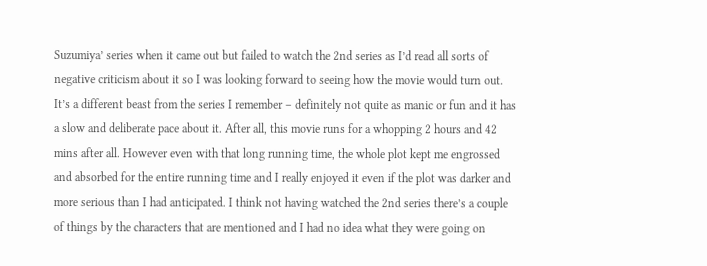Suzumiya’ series when it came out but failed to watch the 2nd series as I’d read all sorts of negative criticism about it so I was looking forward to seeing how the movie would turn out. It’s a different beast from the series I remember – definitely not quite as manic or fun and it has a slow and deliberate pace about it. After all, this movie runs for a whopping 2 hours and 42 mins after all. However even with that long running time, the whole plot kept me engrossed and absorbed for the entire running time and I really enjoyed it even if the plot was darker and more serious than I had anticipated. I think not having watched the 2nd series there’s a couple of things by the characters that are mentioned and I had no idea what they were going on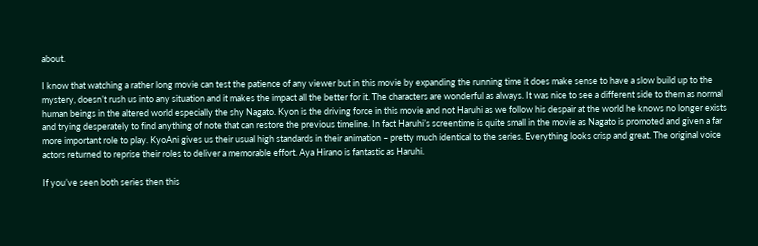about.

I know that watching a rather long movie can test the patience of any viewer but in this movie by expanding the running time it does make sense to have a slow build up to the mystery, doesn’t rush us into any situation and it makes the impact all the better for it. The characters are wonderful as always. It was nice to see a different side to them as normal human beings in the altered world especially the shy Nagato. Kyon is the driving force in this movie and not Haruhi as we follow his despair at the world he knows no longer exists and trying desperately to find anything of note that can restore the previous timeline. In fact Haruhi’s screentime is quite small in the movie as Nagato is promoted and given a far more important role to play. KyoAni gives us their usual high standards in their animation – pretty much identical to the series. Everything looks crisp and great. The original voice actors returned to reprise their roles to deliver a memorable effort. Aya Hirano is fantastic as Haruhi.

If you’ve seen both series then this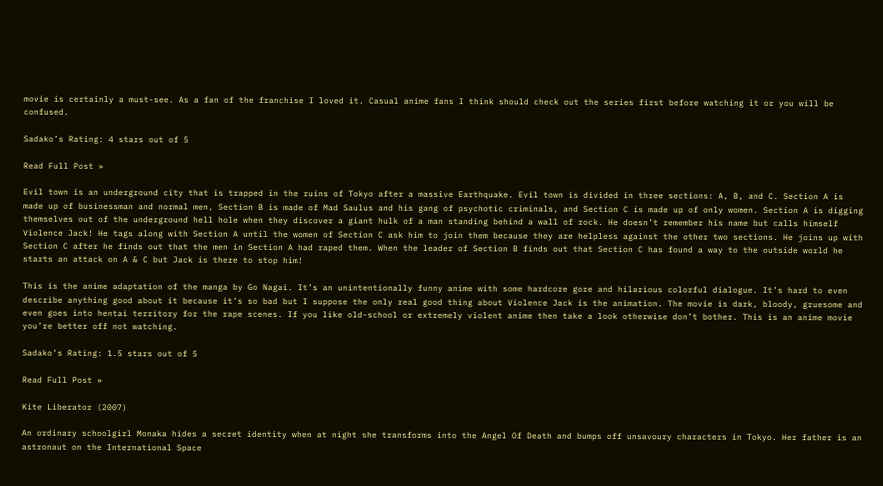movie is certainly a must-see. As a fan of the franchise I loved it. Casual anime fans I think should check out the series first before watching it or you will be confused.

Sadako’s Rating: 4 stars out of 5

Read Full Post »

Evil town is an underground city that is trapped in the ruins of Tokyo after a massive Earthquake. Evil town is divided in three sections: A, B, and C. Section A is made up of businessman and normal men, Section B is made of Mad Saulus and his gang of psychotic criminals, and Section C is made up of only women. Section A is digging themselves out of the underground hell hole when they discover a giant hulk of a man standing behind a wall of rock. He doesn’t remember his name but calls himself Violence Jack! He tags along with Section A until the women of Section C ask him to join them because they are helpless against the other two sections. He joins up with Section C after he finds out that the men in Section A had raped them. When the leader of Section B finds out that Section C has found a way to the outside world he starts an attack on A & C but Jack is there to stop him!

This is the anime adaptation of the manga by Go Nagai. It’s an unintentionally funny anime with some hardcore gore and hilarious colorful dialogue. It’s hard to even describe anything good about it because it’s so bad but I suppose the only real good thing about Violence Jack is the animation. The movie is dark, bloody, gruesome and even goes into hentai territory for the rape scenes. If you like old-school or extremely violent anime then take a look otherwise don’t bother. This is an anime movie you’re better off not watching.

Sadako’s Rating: 1.5 stars out of 5

Read Full Post »

Kite Liberator (2007)

An ordinary schoolgirl Monaka hides a secret identity when at night she transforms into the Angel Of Death and bumps off unsavoury characters in Tokyo. Her father is an astronaut on the International Space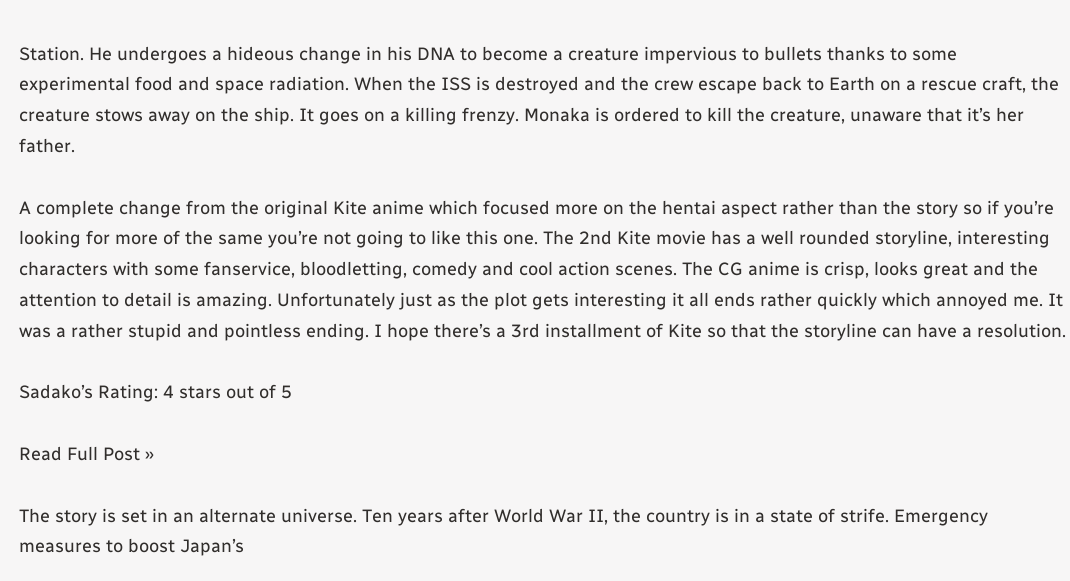Station. He undergoes a hideous change in his DNA to become a creature impervious to bullets thanks to some experimental food and space radiation. When the ISS is destroyed and the crew escape back to Earth on a rescue craft, the creature stows away on the ship. It goes on a killing frenzy. Monaka is ordered to kill the creature, unaware that it’s her father.

A complete change from the original Kite anime which focused more on the hentai aspect rather than the story so if you’re looking for more of the same you’re not going to like this one. The 2nd Kite movie has a well rounded storyline, interesting characters with some fanservice, bloodletting, comedy and cool action scenes. The CG anime is crisp, looks great and the attention to detail is amazing. Unfortunately just as the plot gets interesting it all ends rather quickly which annoyed me. It was a rather stupid and pointless ending. I hope there’s a 3rd installment of Kite so that the storyline can have a resolution.

Sadako’s Rating: 4 stars out of 5

Read Full Post »

The story is set in an alternate universe. Ten years after World War II, the country is in a state of strife. Emergency measures to boost Japan’s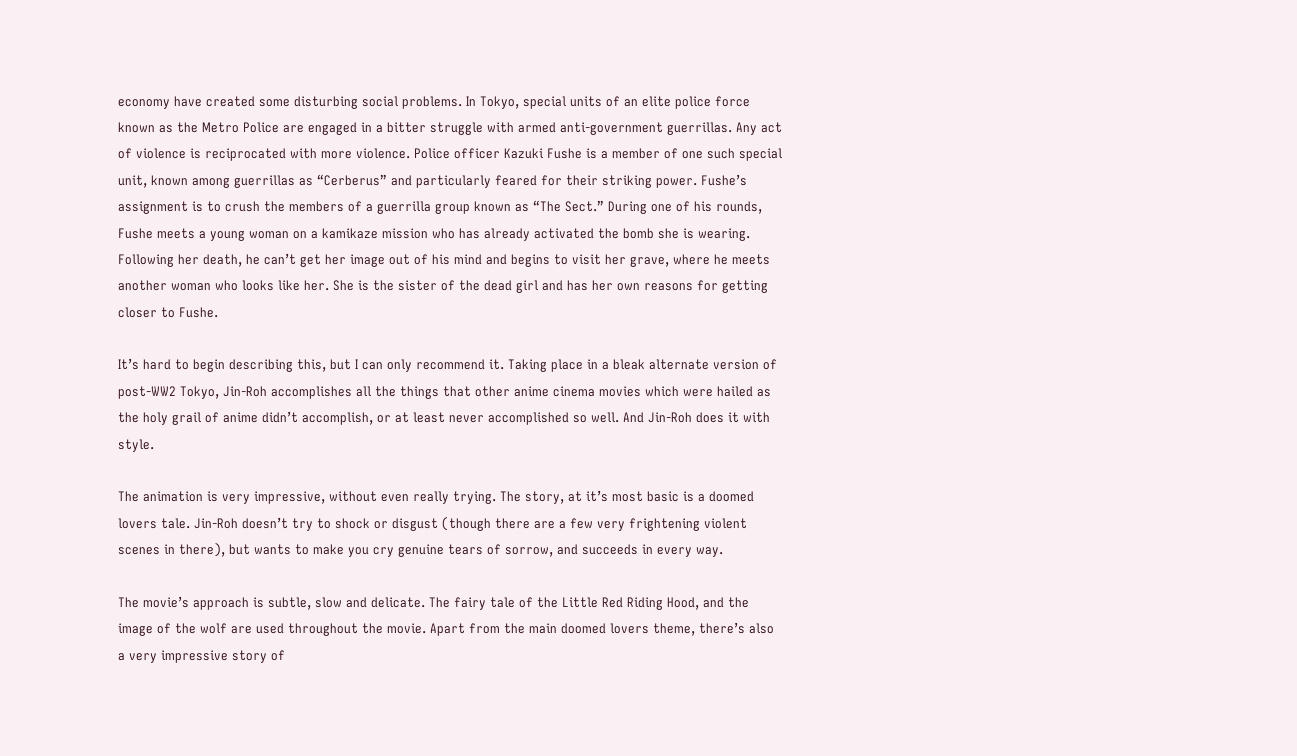economy have created some disturbing social problems. In Tokyo, special units of an elite police force known as the Metro Police are engaged in a bitter struggle with armed anti-government guerrillas. Any act of violence is reciprocated with more violence. Police officer Kazuki Fushe is a member of one such special unit, known among guerrillas as “Cerberus” and particularly feared for their striking power. Fushe’s assignment is to crush the members of a guerrilla group known as “The Sect.” During one of his rounds, Fushe meets a young woman on a kamikaze mission who has already activated the bomb she is wearing. Following her death, he can’t get her image out of his mind and begins to visit her grave, where he meets another woman who looks like her. She is the sister of the dead girl and has her own reasons for getting closer to Fushe.

It’s hard to begin describing this, but I can only recommend it. Taking place in a bleak alternate version of post-WW2 Tokyo, Jin-Roh accomplishes all the things that other anime cinema movies which were hailed as the holy grail of anime didn’t accomplish, or at least never accomplished so well. And Jin-Roh does it with style.

The animation is very impressive, without even really trying. The story, at it’s most basic is a doomed lovers tale. Jin-Roh doesn’t try to shock or disgust (though there are a few very frightening violent scenes in there), but wants to make you cry genuine tears of sorrow, and succeeds in every way.

The movie’s approach is subtle, slow and delicate. The fairy tale of the Little Red Riding Hood, and the image of the wolf are used throughout the movie. Apart from the main doomed lovers theme, there’s also a very impressive story of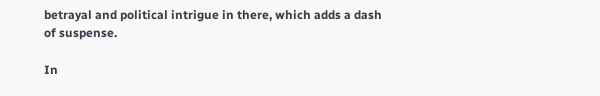betrayal and political intrigue in there, which adds a dash of suspense.

In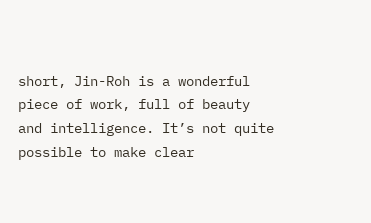short, Jin-Roh is a wonderful piece of work, full of beauty and intelligence. It’s not quite possible to make clear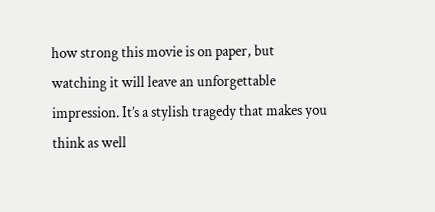how strong this movie is on paper, but watching it will leave an unforgettable impression. It’s a stylish tragedy that makes you think as well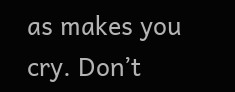as makes you cry. Don’t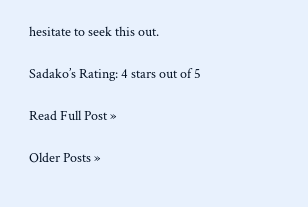hesitate to seek this out.

Sadako’s Rating: 4 stars out of 5

Read Full Post »

Older Posts »